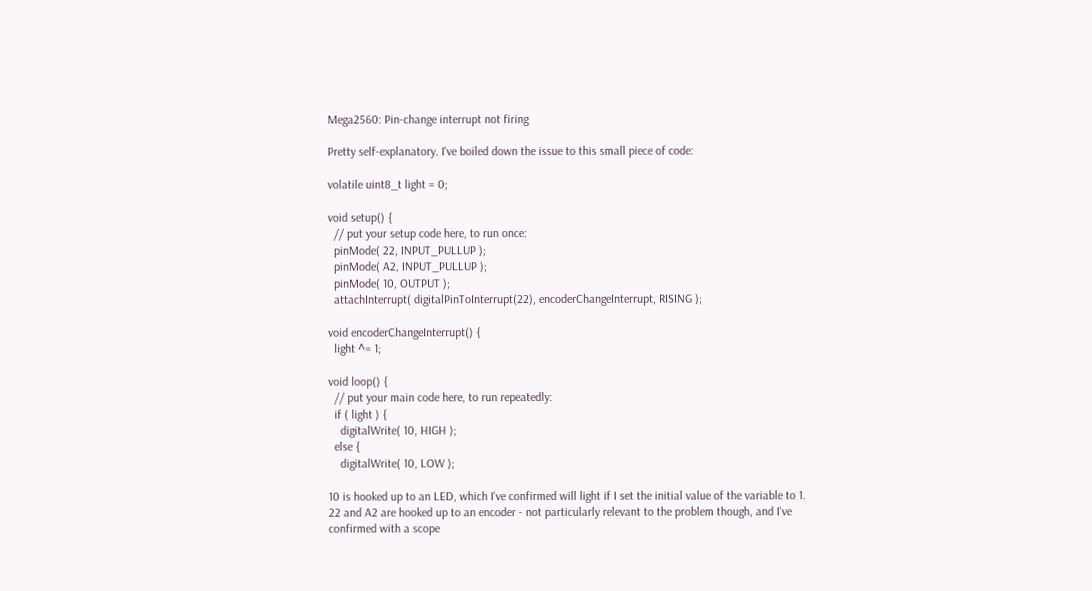Mega2560: Pin-change interrupt not firing

Pretty self-explanatory. I've boiled down the issue to this small piece of code:

volatile uint8_t light = 0;

void setup() {
  // put your setup code here, to run once:
  pinMode( 22, INPUT_PULLUP );
  pinMode( A2, INPUT_PULLUP );
  pinMode( 10, OUTPUT );
  attachInterrupt( digitalPinToInterrupt(22), encoderChangeInterrupt, RISING );

void encoderChangeInterrupt() {
  light ^= 1;

void loop() {
  // put your main code here, to run repeatedly:
  if ( light ) {
    digitalWrite( 10, HIGH );
  else {
    digitalWrite( 10, LOW );

10 is hooked up to an LED, which I've confirmed will light if I set the initial value of the variable to 1. 22 and A2 are hooked up to an encoder - not particularly relevant to the problem though, and I've confirmed with a scope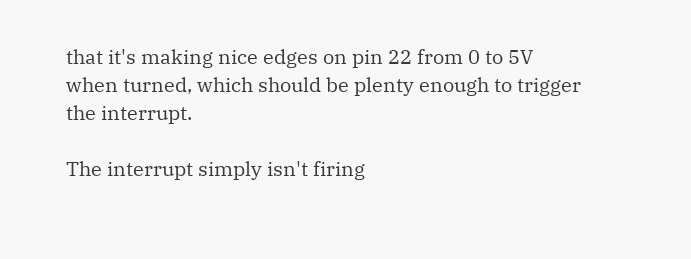that it's making nice edges on pin 22 from 0 to 5V when turned, which should be plenty enough to trigger the interrupt.

The interrupt simply isn't firing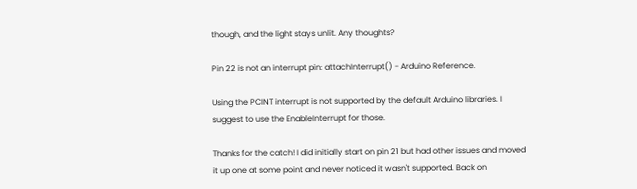though, and the light stays unlit. Any thoughts?

Pin 22 is not an interrupt pin: attachInterrupt() - Arduino Reference.

Using the PCINT interrupt is not supported by the default Arduino libraries. I suggest to use the EnableInterrupt for those.

Thanks for the catch! I did initially start on pin 21 but had other issues and moved it up one at some point and never noticed it wasn't supported. Back on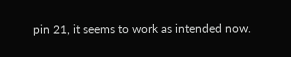pin 21, it seems to work as intended now.